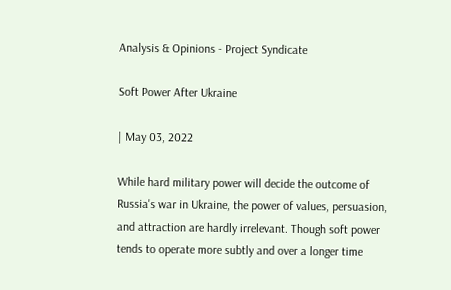Analysis & Opinions - Project Syndicate

Soft Power After Ukraine

| May 03, 2022

While hard military power will decide the outcome of Russia's war in Ukraine, the power of values, persuasion, and attraction are hardly irrelevant. Though soft power tends to operate more subtly and over a longer time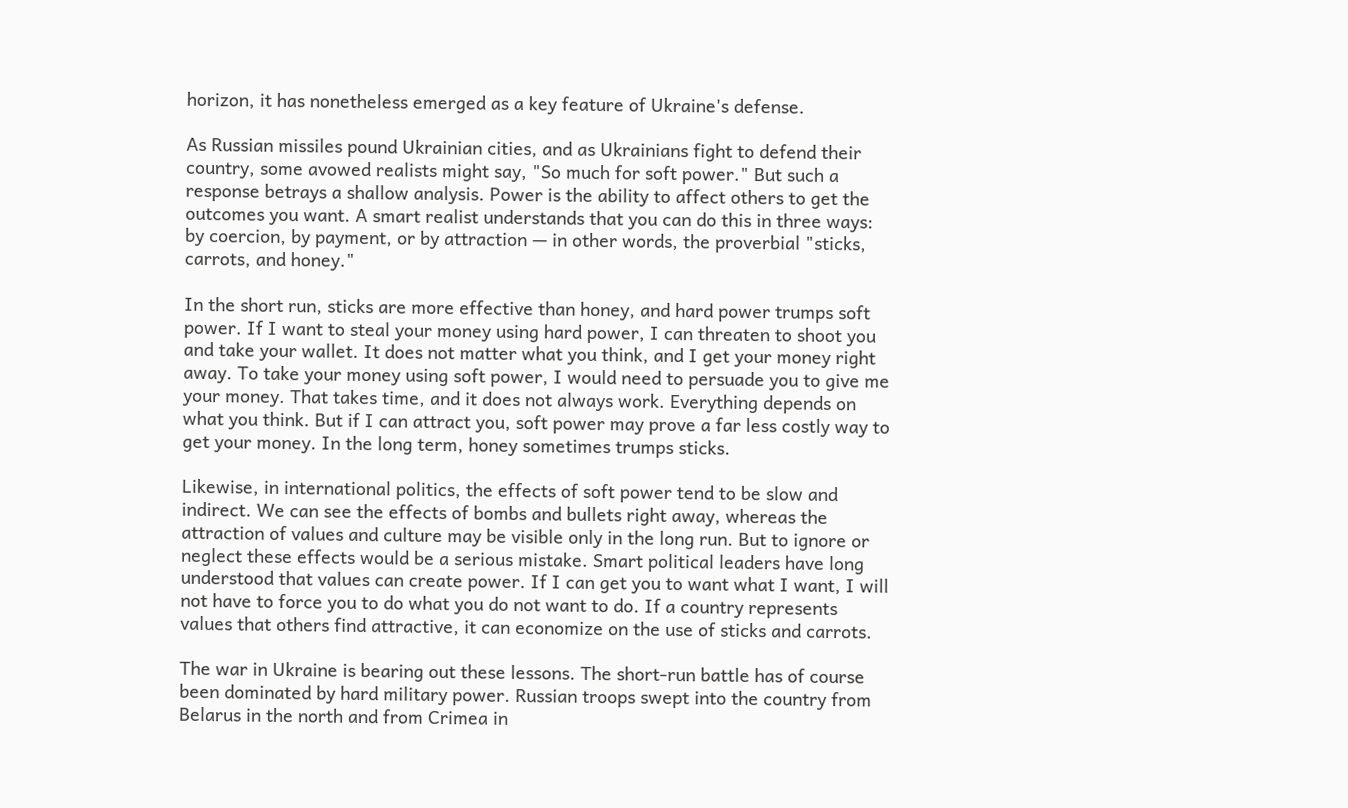horizon, it has nonetheless emerged as a key feature of Ukraine's defense.

As Russian missiles pound Ukrainian cities, and as Ukrainians fight to defend their country, some avowed realists might say, "So much for soft power." But such a response betrays a shallow analysis. Power is the ability to affect others to get the outcomes you want. A smart realist understands that you can do this in three ways: by coercion, by payment, or by attraction — in other words, the proverbial "sticks, carrots, and honey."

In the short run, sticks are more effective than honey, and hard power trumps soft power. If I want to steal your money using hard power, I can threaten to shoot you and take your wallet. It does not matter what you think, and I get your money right away. To take your money using soft power, I would need to persuade you to give me your money. That takes time, and it does not always work. Everything depends on what you think. But if I can attract you, soft power may prove a far less costly way to get your money. In the long term, honey sometimes trumps sticks.

Likewise, in international politics, the effects of soft power tend to be slow and indirect. We can see the effects of bombs and bullets right away, whereas the attraction of values and culture may be visible only in the long run. But to ignore or neglect these effects would be a serious mistake. Smart political leaders have long understood that values can create power. If I can get you to want what I want, I will not have to force you to do what you do not want to do. If a country represents values that others find attractive, it can economize on the use of sticks and carrots.

The war in Ukraine is bearing out these lessons. The short-run battle has of course been dominated by hard military power. Russian troops swept into the country from Belarus in the north and from Crimea in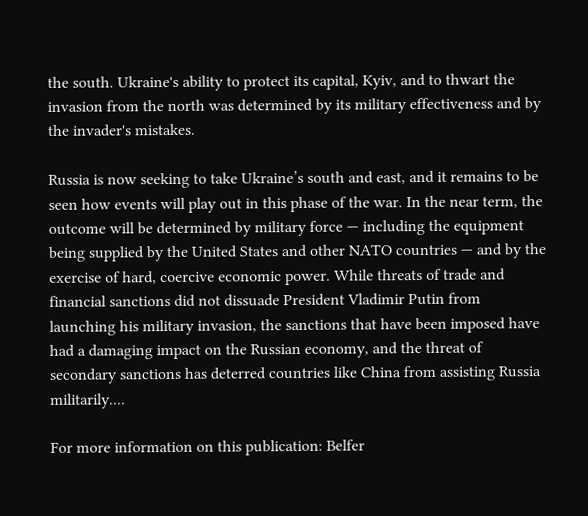the south. Ukraine's ability to protect its capital, Kyiv, and to thwart the invasion from the north was determined by its military effectiveness and by the invader's mistakes.

Russia is now seeking to take Ukraine’s south and east, and it remains to be seen how events will play out in this phase of the war. In the near term, the outcome will be determined by military force — including the equipment being supplied by the United States and other NATO countries — and by the exercise of hard, coercive economic power. While threats of trade and financial sanctions did not dissuade President Vladimir Putin from launching his military invasion, the sanctions that have been imposed have had a damaging impact on the Russian economy, and the threat of secondary sanctions has deterred countries like China from assisting Russia militarily....

For more information on this publication: Belfer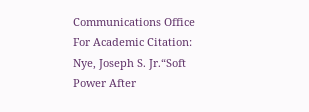Communications Office
For Academic Citation: Nye, Joseph S. Jr.“Soft Power After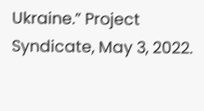Ukraine.” Project Syndicate, May 3, 2022.